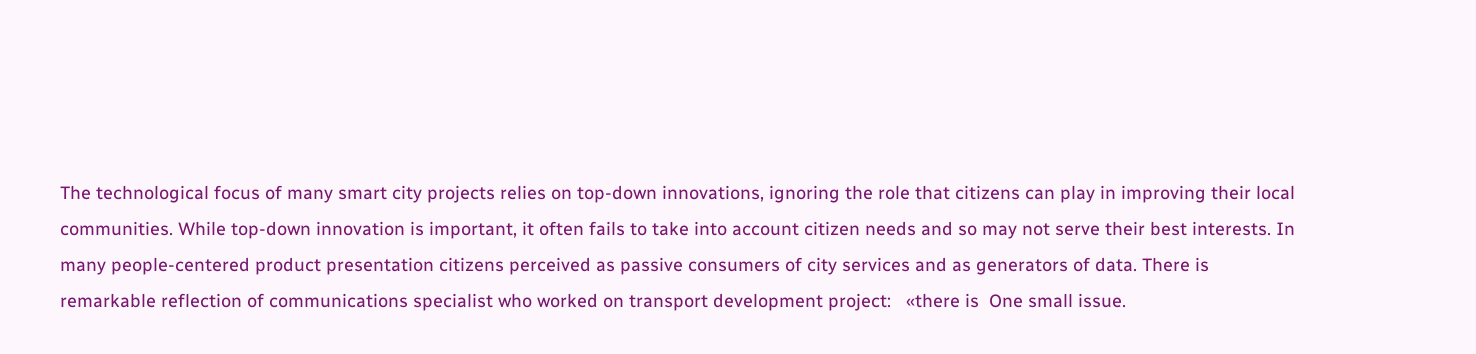The technological focus of many smart city projects relies on top-down innovations, ignoring the role that citizens can play in improving their local communities. While top-down innovation is important, it often fails to take into account citizen needs and so may not serve their best interests. In many people-centered product presentation citizens perceived as passive consumers of city services and as generators of data. There is remarkable reflection of communications specialist who worked on transport development project:   «there is  One small issue.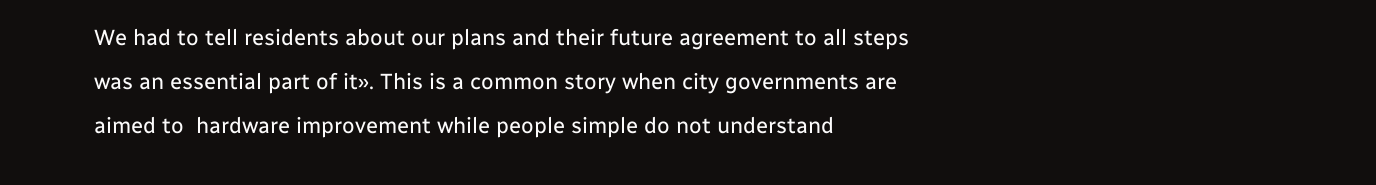We had to tell residents about our plans and their future agreement to all steps was an essential part of it». This is a common story when city governments are aimed to  hardware improvement while people simple do not understand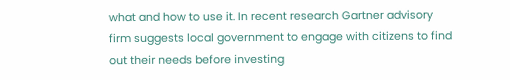what and how to use it. In recent research Gartner advisory firm suggests local government to engage with citizens to find out their needs before investing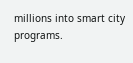millions into smart city programs.